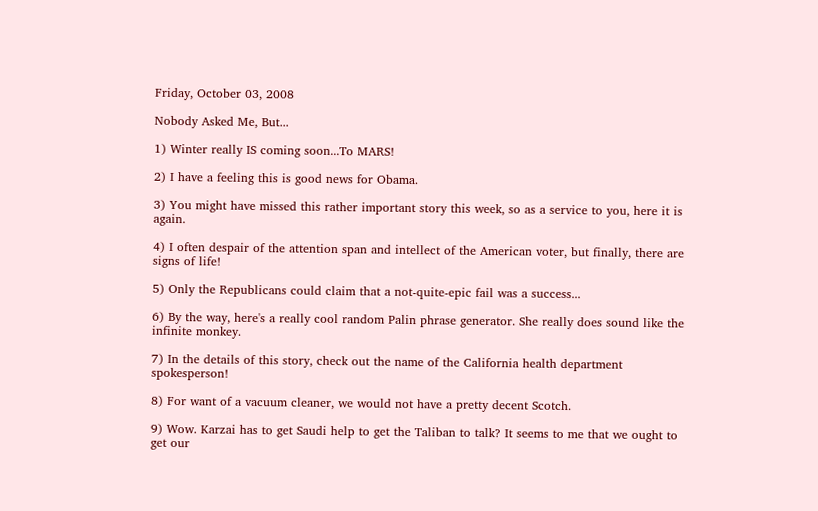Friday, October 03, 2008

Nobody Asked Me, But...

1) Winter really IS coming soon...To MARS!

2) I have a feeling this is good news for Obama.

3) You might have missed this rather important story this week, so as a service to you, here it is again.

4) I often despair of the attention span and intellect of the American voter, but finally, there are signs of life!

5) Only the Republicans could claim that a not-quite-epic fail was a success...

6) By the way, here's a really cool random Palin phrase generator. She really does sound like the infinite monkey.

7) In the details of this story, check out the name of the California health department spokesperson!

8) For want of a vacuum cleaner, we would not have a pretty decent Scotch.

9) Wow. Karzai has to get Saudi help to get the Taliban to talk? It seems to me that we ought to get our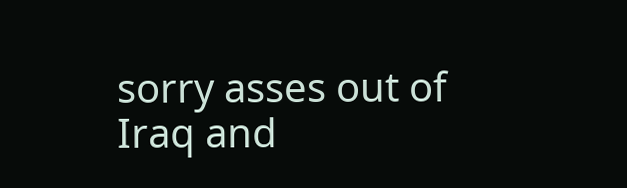sorry asses out of Iraq and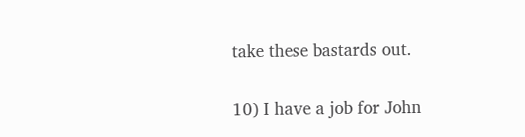take these bastards out.

10) I have a job for John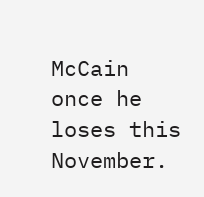McCain once he loses this November.